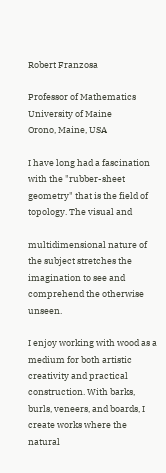Robert Franzosa

Professor of Mathematics
University of Maine
Orono, Maine, USA

I have long had a fascination with the "rubber-sheet geometry" that is the field of topology. The visual and

multidimensional nature of the subject stretches the imagination to see and comprehend the otherwise unseen.

I enjoy working with wood as a medium for both artistic creativity and practical construction. With barks, burls, veneers, and boards, I create works where the natural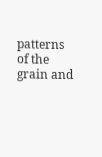patterns of the grain and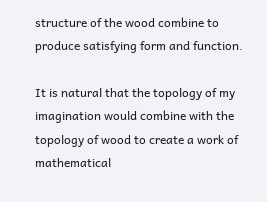structure of the wood combine to produce satisfying form and function.

It is natural that the topology of my imagination would combine with the topology of wood to create a work of mathematical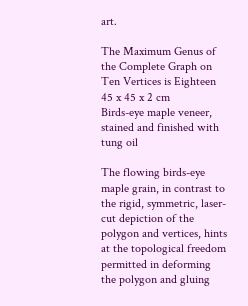art.

The Maximum Genus of the Complete Graph on Ten Vertices is Eighteen
45 x 45 x 2 cm
Birds-eye maple veneer, stained and finished with tung oil

The flowing birds-eye maple grain, in contrast to the rigid, symmetric, laser-cut depiction of the polygon and vertices, hints at the topological freedom permitted in deforming the polygon and gluing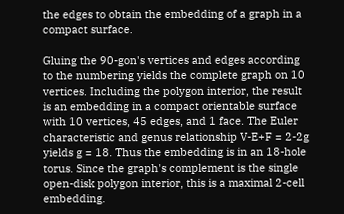the edges to obtain the embedding of a graph in a compact surface.

Gluing the 90-gon's vertices and edges according to the numbering yields the complete graph on 10 vertices. Including the polygon interior, the result is an embedding in a compact orientable surface with 10 vertices, 45 edges, and 1 face. The Euler characteristic and genus relationship V-E+F = 2-2g yields g = 18. Thus the embedding is in an 18-hole torus. Since the graph's complement is the single open-disk polygon interior, this is a maximal 2-cell embedding.